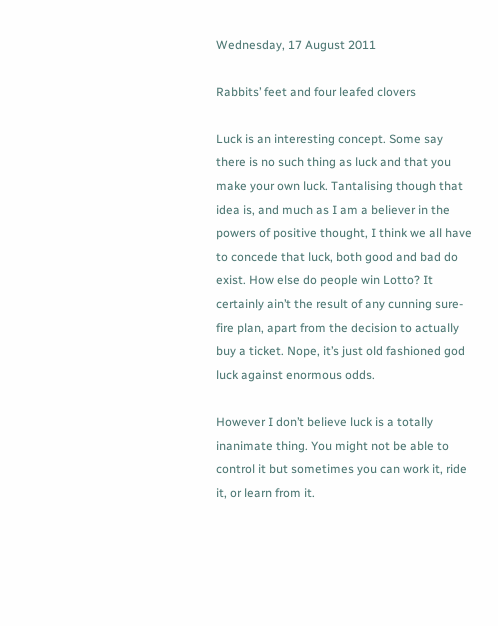Wednesday, 17 August 2011

Rabbits’ feet and four leafed clovers

Luck is an interesting concept. Some say there is no such thing as luck and that you make your own luck. Tantalising though that idea is, and much as I am a believer in the powers of positive thought, I think we all have to concede that luck, both good and bad do exist. How else do people win Lotto? It certainly ain’t the result of any cunning sure-fire plan, apart from the decision to actually buy a ticket. Nope, it’s just old fashioned god luck against enormous odds.

However I don’t believe luck is a totally inanimate thing. You might not be able to control it but sometimes you can work it, ride it, or learn from it.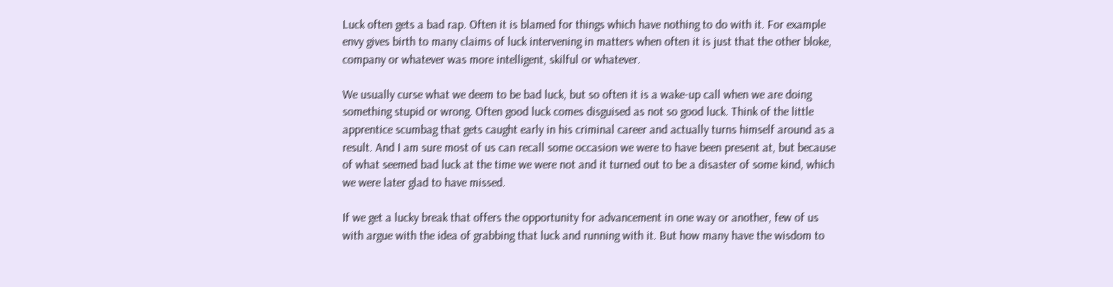Luck often gets a bad rap. Often it is blamed for things which have nothing to do with it. For example envy gives birth to many claims of luck intervening in matters when often it is just that the other bloke, company or whatever was more intelligent, skilful or whatever.

We usually curse what we deem to be bad luck, but so often it is a wake-up call when we are doing something stupid or wrong. Often good luck comes disguised as not so good luck. Think of the little apprentice scumbag that gets caught early in his criminal career and actually turns himself around as a result. And I am sure most of us can recall some occasion we were to have been present at, but because of what seemed bad luck at the time we were not and it turned out to be a disaster of some kind, which we were later glad to have missed.

If we get a lucky break that offers the opportunity for advancement in one way or another, few of us with argue with the idea of grabbing that luck and running with it. But how many have the wisdom to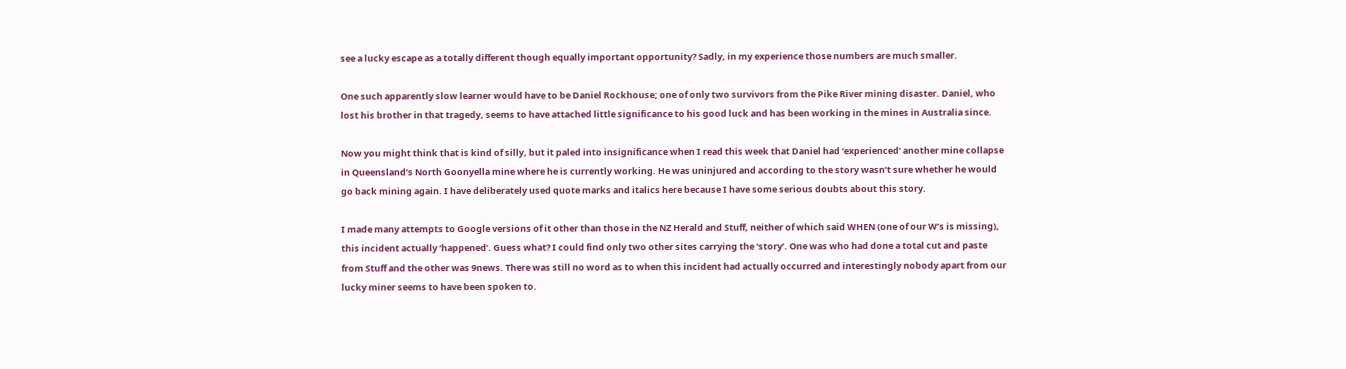see a lucky escape as a totally different though equally important opportunity? Sadly, in my experience those numbers are much smaller.

One such apparently slow learner would have to be Daniel Rockhouse; one of only two survivors from the Pike River mining disaster. Daniel, who lost his brother in that tragedy, seems to have attached little significance to his good luck and has been working in the mines in Australia since.

Now you might think that is kind of silly, but it paled into insignificance when I read this week that Daniel had ‘experienced’ another mine collapse in Queensland’s North Goonyella mine where he is currently working. He was uninjured and according to the story wasn’t sure whether he would go back mining again. I have deliberately used quote marks and italics here because I have some serious doubts about this story.

I made many attempts to Google versions of it other than those in the NZ Herald and Stuff, neither of which said WHEN (one of our W’s is missing), this incident actually ‘happened’. Guess what? I could find only two other sites carrying the ‘story’. One was who had done a total cut and paste from Stuff and the other was 9news. There was still no word as to when this incident had actually occurred and interestingly nobody apart from our lucky miner seems to have been spoken to.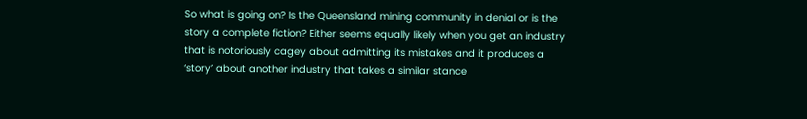So what is going on? Is the Queensland mining community in denial or is the story a complete fiction? Either seems equally likely when you get an industry that is notoriously cagey about admitting its mistakes and it produces a ‘story’ about another industry that takes a similar stance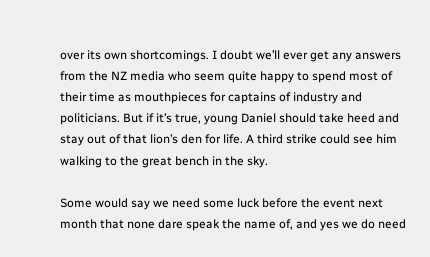over its own shortcomings. I doubt we’ll ever get any answers from the NZ media who seem quite happy to spend most of their time as mouthpieces for captains of industry and politicians. But if it’s true, young Daniel should take heed and stay out of that lion’s den for life. A third strike could see him walking to the great bench in the sky.

Some would say we need some luck before the event next month that none dare speak the name of, and yes we do need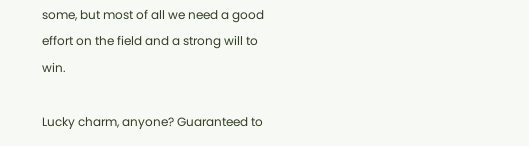some, but most of all we need a good effort on the field and a strong will to win.

Lucky charm, anyone? Guaranteed to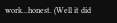work...honest. (Well it did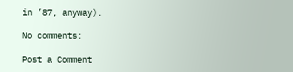in ’87, anyway).

No comments:

Post a Comment